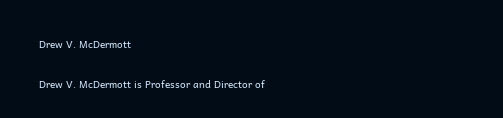Drew V. McDermott

Drew V. McDermott is Professor and Director of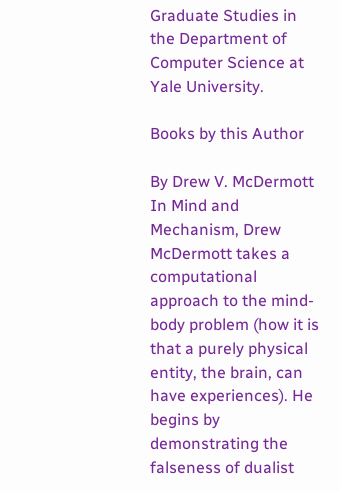Graduate Studies in the Department of Computer Science at Yale University.

Books by this Author

By Drew V. McDermott
In Mind and Mechanism, Drew McDermott takes a computational approach to the mind-body problem (how it is that a purely physical entity, the brain, can have experiences). He begins by demonstrating the falseness of dualist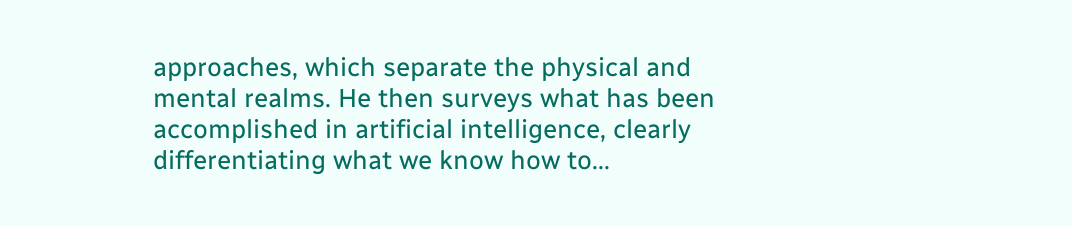approaches, which separate the physical and mental realms. He then surveys what has been accomplished in artificial intelligence, clearly differentiating what we know how to...